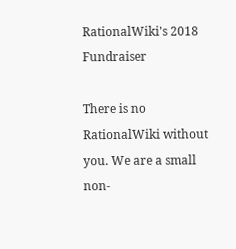RationalWiki's 2018 Fundraiser

There is no RationalWiki without you. We are a small non-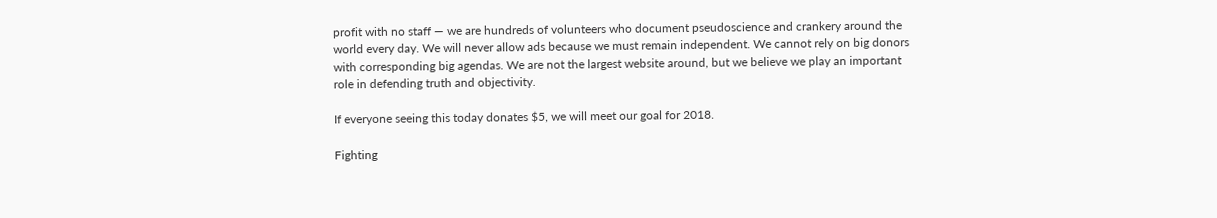profit with no staff — we are hundreds of volunteers who document pseudoscience and crankery around the world every day. We will never allow ads because we must remain independent. We cannot rely on big donors with corresponding big agendas. We are not the largest website around, but we believe we play an important role in defending truth and objectivity.

If everyone seeing this today donates $5, we will meet our goal for 2018.

Fighting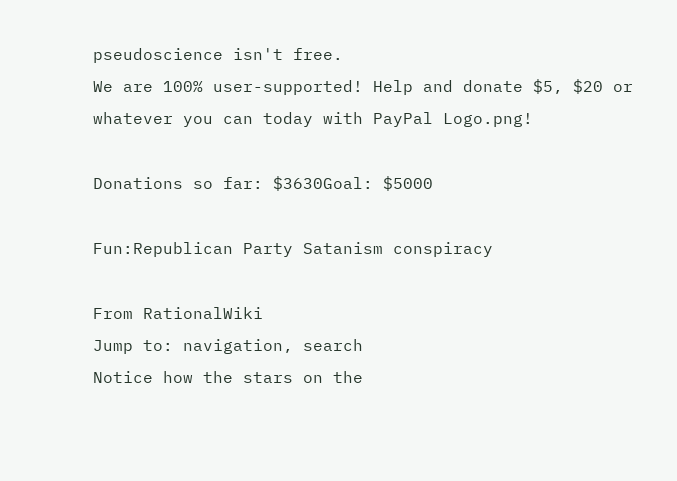pseudoscience isn't free.
We are 100% user-supported! Help and donate $5, $20 or whatever you can today with PayPal Logo.png!

Donations so far: $3630Goal: $5000

Fun:Republican Party Satanism conspiracy

From RationalWiki
Jump to: navigation, search
Notice how the stars on the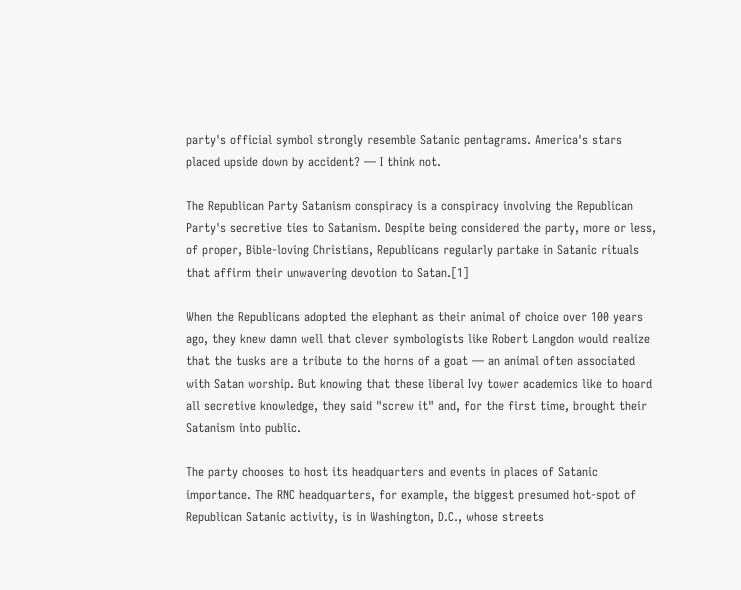party's official symbol strongly resemble Satanic pentagrams. America's stars placed upside down by accident? — I think not.

The Republican Party Satanism conspiracy is a conspiracy involving the Republican Party's secretive ties to Satanism. Despite being considered the party, more or less, of proper, Bible-loving Christians, Republicans regularly partake in Satanic rituals that affirm their unwavering devotion to Satan.[1]

When the Republicans adopted the elephant as their animal of choice over 100 years ago, they knew damn well that clever symbologists like Robert Langdon would realize that the tusks are a tribute to the horns of a goat — an animal often associated with Satan worship. But knowing that these liberal Ivy tower academics like to hoard all secretive knowledge, they said "screw it" and, for the first time, brought their Satanism into public.

The party chooses to host its headquarters and events in places of Satanic importance. The RNC headquarters, for example, the biggest presumed hot-spot of Republican Satanic activity, is in Washington, D.C., whose streets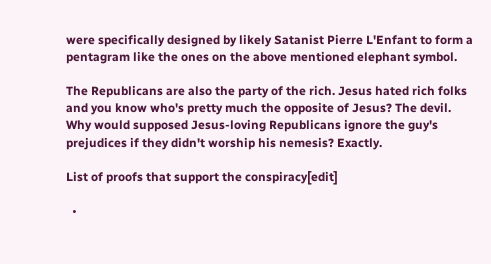were specifically designed by likely Satanist Pierre L'Enfant to form a pentagram like the ones on the above mentioned elephant symbol.

The Republicans are also the party of the rich. Jesus hated rich folks and you know who's pretty much the opposite of Jesus? The devil. Why would supposed Jesus-loving Republicans ignore the guy's prejudices if they didn't worship his nemesis? Exactly.

List of proofs that support the conspiracy[edit]

  •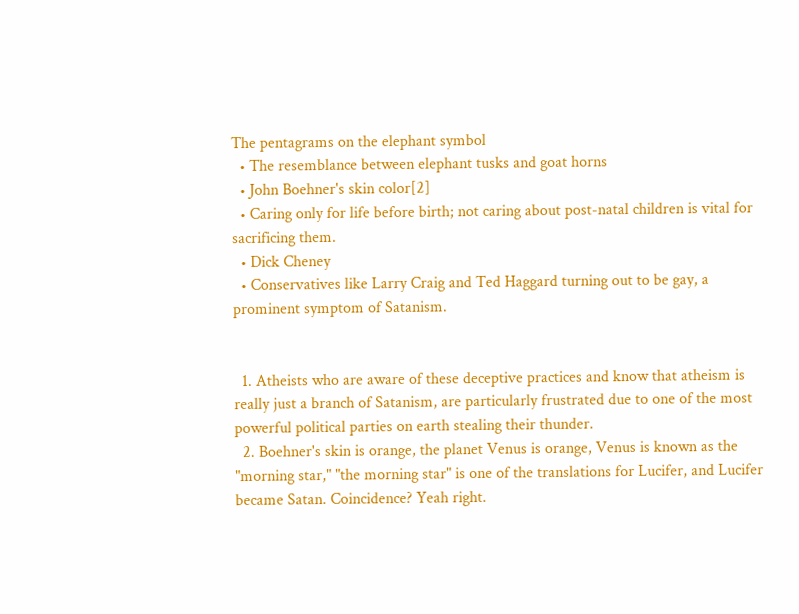The pentagrams on the elephant symbol
  • The resemblance between elephant tusks and goat horns
  • John Boehner's skin color[2]
  • Caring only for life before birth; not caring about post-natal children is vital for sacrificing them.
  • Dick Cheney
  • Conservatives like Larry Craig and Ted Haggard turning out to be gay, a prominent symptom of Satanism.


  1. Atheists who are aware of these deceptive practices and know that atheism is really just a branch of Satanism, are particularly frustrated due to one of the most powerful political parties on earth stealing their thunder.
  2. Boehner's skin is orange, the planet Venus is orange, Venus is known as the "morning star," "the morning star" is one of the translations for Lucifer, and Lucifer became Satan. Coincidence? Yeah right.